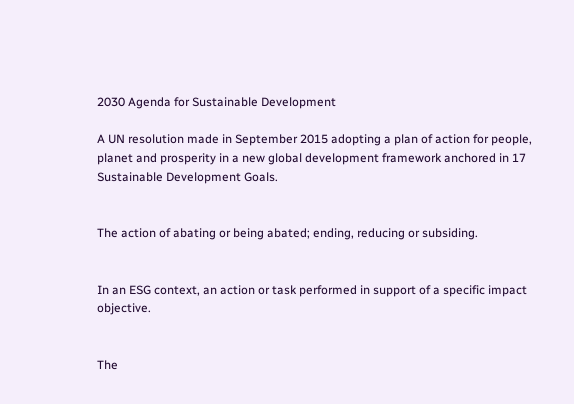2030 Agenda for Sustainable Development

A UN resolution made in September 2015 adopting a plan of action for people, planet and prosperity in a new global development framework anchored in 17 Sustainable Development Goals.


The action of abating or being abated; ending, reducing or subsiding.


In an ESG context, an action or task performed in support of a specific impact objective.


The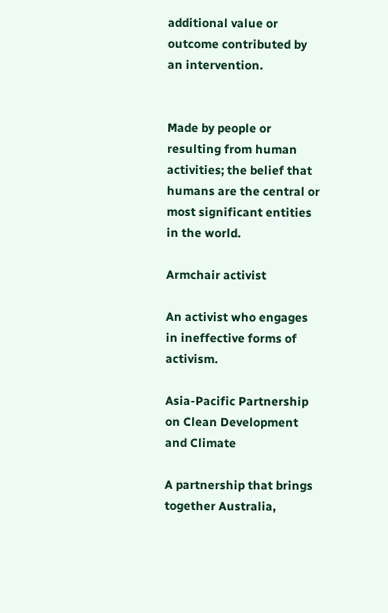additional value or outcome contributed by an intervention.


Made by people or resulting from human activities; the belief that humans are the central or most significant entities in the world.

Armchair activist

An activist who engages in ineffective forms of activism.

Asia-Pacific Partnership on Clean Development and Climate

A partnership that brings together Australia,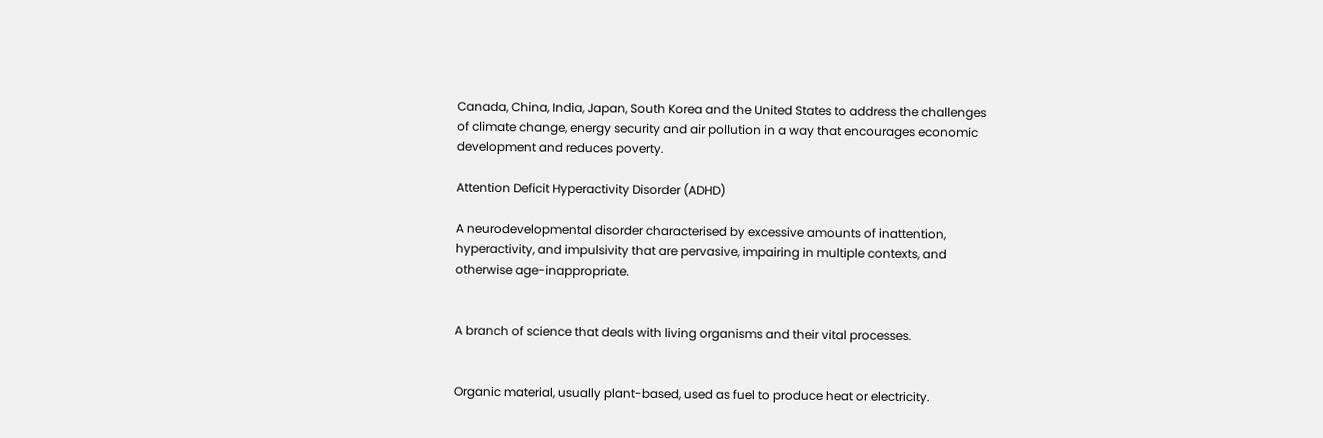Canada, China, India, Japan, South Korea and the United States to address the challenges of climate change, energy security and air pollution in a way that encourages economic development and reduces poverty.

Attention Deficit Hyperactivity Disorder (ADHD)

A neurodevelopmental disorder characterised by excessive amounts of inattention, hyperactivity, and impulsivity that are pervasive, impairing in multiple contexts, and otherwise age-inappropriate.


A branch of science that deals with living organisms and their vital processes.


Organic material, usually plant-based, used as fuel to produce heat or electricity.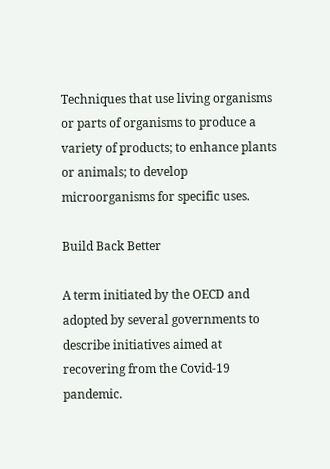Techniques that use living organisms or parts of organisms to produce a variety of products; to enhance plants or animals; to develop microorganisms for specific uses.

Build Back Better

A term initiated by the OECD and adopted by several governments to describe initiatives aimed at recovering from the Covid-19 pandemic.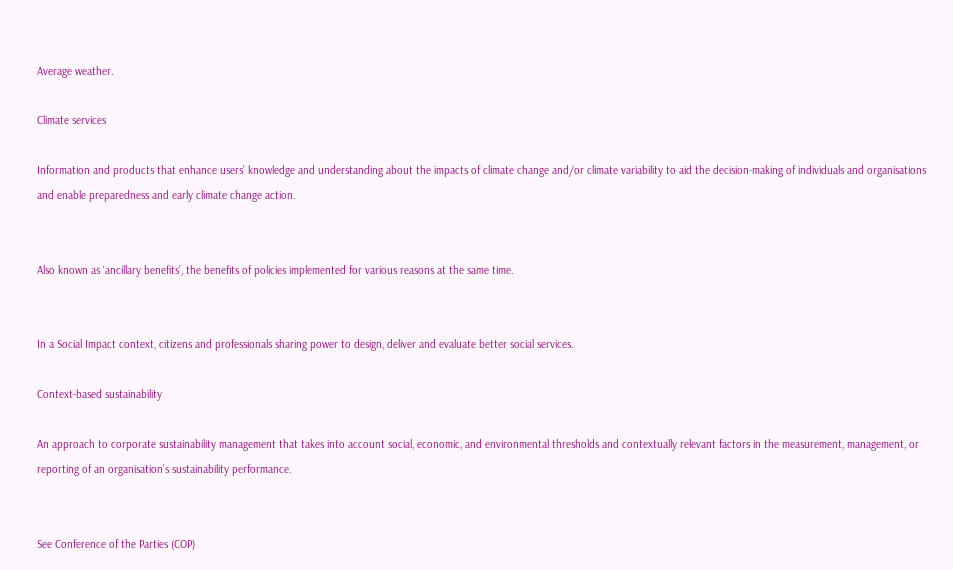Average weather.

Climate services

Information and products that enhance users’ knowledge and understanding about the impacts of climate change and/or climate variability to aid the decision-making of individuals and organisations and enable preparedness and early climate change action.


Also known as ‘ancillary benefits’, the benefits of policies implemented for various reasons at the same time.


In a Social Impact context, citizens and professionals sharing power to design, deliver and evaluate better social services.

Context-based sustainability

An approach to corporate sustainability management that takes into account social, economic, and environmental thresholds and contextually relevant factors in the measurement, management, or reporting of an organisation’s sustainability performance.


See Conference of the Parties (COP)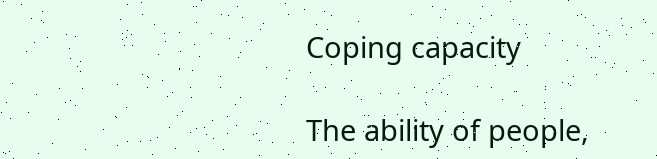Coping capacity

The ability of people,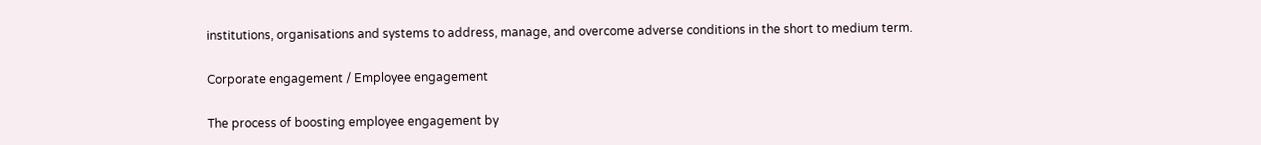institutions, organisations and systems to address, manage, and overcome adverse conditions in the short to medium term.

Corporate engagement / Employee engagement

The process of boosting employee engagement by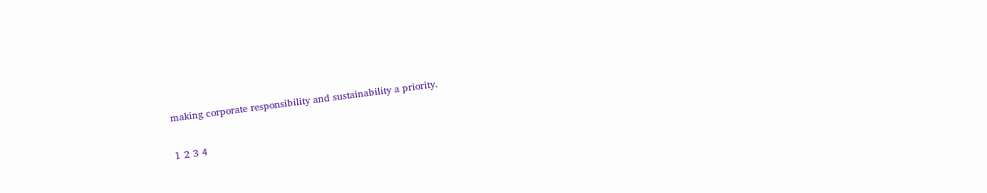making corporate responsibility and sustainability a priority.

1 2 3 4